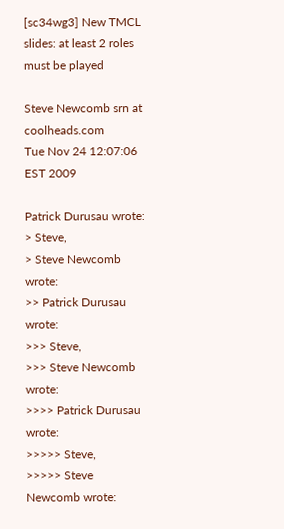[sc34wg3] New TMCL slides: at least 2 roles must be played

Steve Newcomb srn at coolheads.com
Tue Nov 24 12:07:06 EST 2009

Patrick Durusau wrote:
> Steve,
> Steve Newcomb wrote:
>> Patrick Durusau wrote:
>>> Steve,
>>> Steve Newcomb wrote:
>>>> Patrick Durusau wrote:
>>>>> Steve,
>>>>> Steve Newcomb wrote: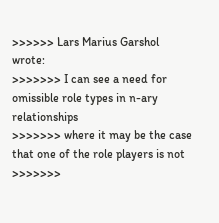>>>>>> Lars Marius Garshol wrote:
>>>>>>> I can see a need for omissible role types in n-ary relationships
>>>>>>> where it may be the case that one of the role players is not
>>>>>>>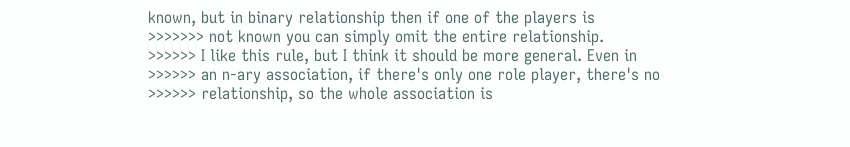known, but in binary relationship then if one of the players is
>>>>>>> not known you can simply omit the entire relationship.
>>>>>> I like this rule, but I think it should be more general. Even in
>>>>>> an n-ary association, if there's only one role player, there's no
>>>>>> relationship, so the whole association is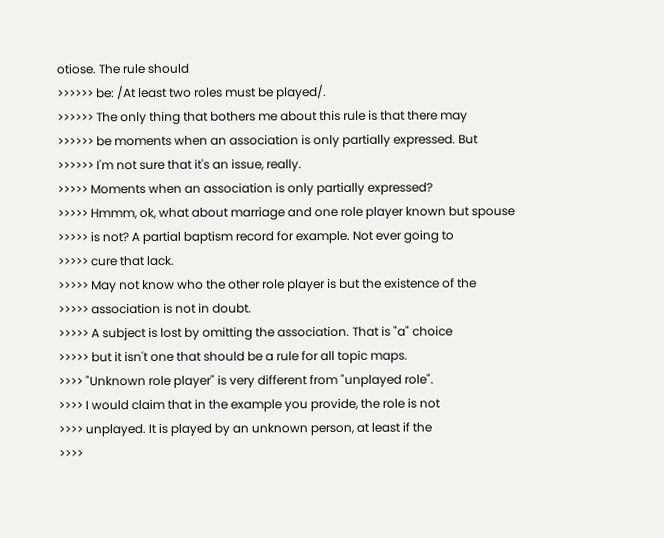otiose. The rule should
>>>>>> be: /At least two roles must be played/.
>>>>>> The only thing that bothers me about this rule is that there may
>>>>>> be moments when an association is only partially expressed. But
>>>>>> I'm not sure that it's an issue, really.
>>>>> Moments when an association is only partially expressed?
>>>>> Hmmm, ok, what about marriage and one role player known but spouse
>>>>> is not? A partial baptism record for example. Not ever going to
>>>>> cure that lack.
>>>>> May not know who the other role player is but the existence of the
>>>>> association is not in doubt.
>>>>> A subject is lost by omitting the association. That is "a" choice
>>>>> but it isn't one that should be a rule for all topic maps.
>>>> "Unknown role player" is very different from "unplayed role".
>>>> I would claim that in the example you provide, the role is not
>>>> unplayed. It is played by an unknown person, at least if the
>>>>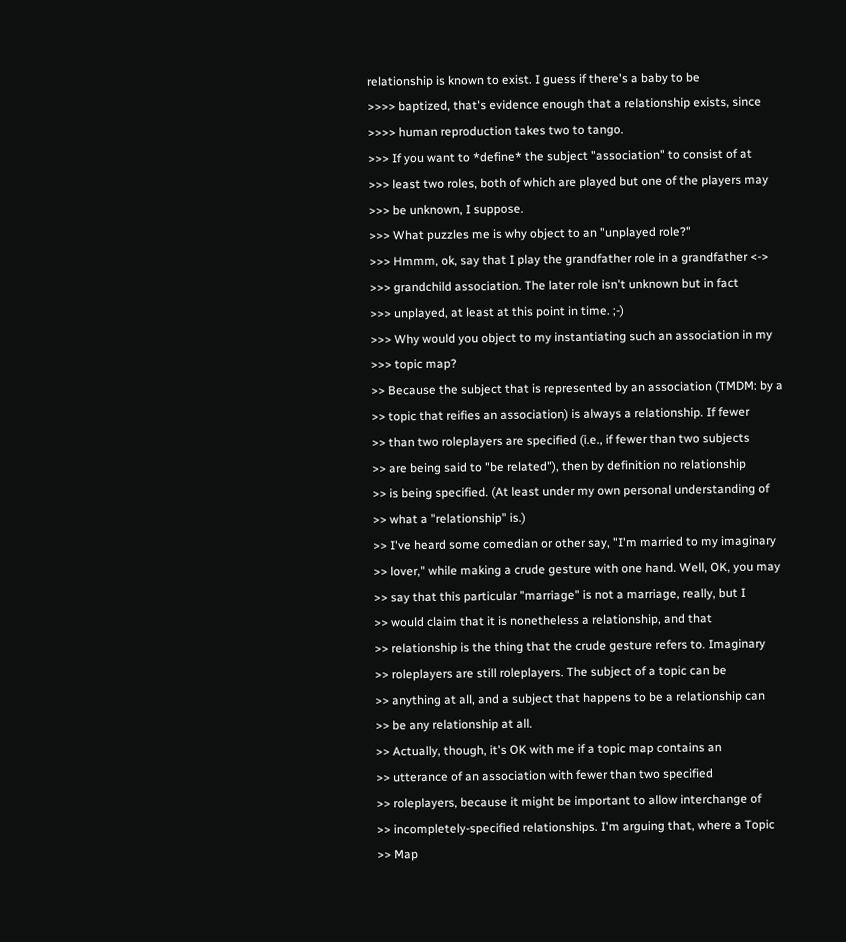relationship is known to exist. I guess if there's a baby to be
>>>> baptized, that's evidence enough that a relationship exists, since
>>>> human reproduction takes two to tango.
>>> If you want to *define* the subject "association" to consist of at
>>> least two roles, both of which are played but one of the players may
>>> be unknown, I suppose.
>>> What puzzles me is why object to an "unplayed role?"
>>> Hmmm, ok, say that I play the grandfather role in a grandfather <->
>>> grandchild association. The later role isn't unknown but in fact
>>> unplayed, at least at this point in time. ;-)
>>> Why would you object to my instantiating such an association in my
>>> topic map?
>> Because the subject that is represented by an association (TMDM: by a
>> topic that reifies an association) is always a relationship. If fewer
>> than two roleplayers are specified (i.e., if fewer than two subjects
>> are being said to "be related"), then by definition no relationship
>> is being specified. (At least under my own personal understanding of
>> what a "relationship" is.)
>> I've heard some comedian or other say, "I'm married to my imaginary
>> lover," while making a crude gesture with one hand. Well, OK, you may
>> say that this particular "marriage" is not a marriage, really, but I
>> would claim that it is nonetheless a relationship, and that
>> relationship is the thing that the crude gesture refers to. Imaginary
>> roleplayers are still roleplayers. The subject of a topic can be
>> anything at all, and a subject that happens to be a relationship can
>> be any relationship at all.
>> Actually, though, it's OK with me if a topic map contains an
>> utterance of an association with fewer than two specified
>> roleplayers, because it might be important to allow interchange of
>> incompletely-specified relationships. I'm arguing that, where a Topic
>> Map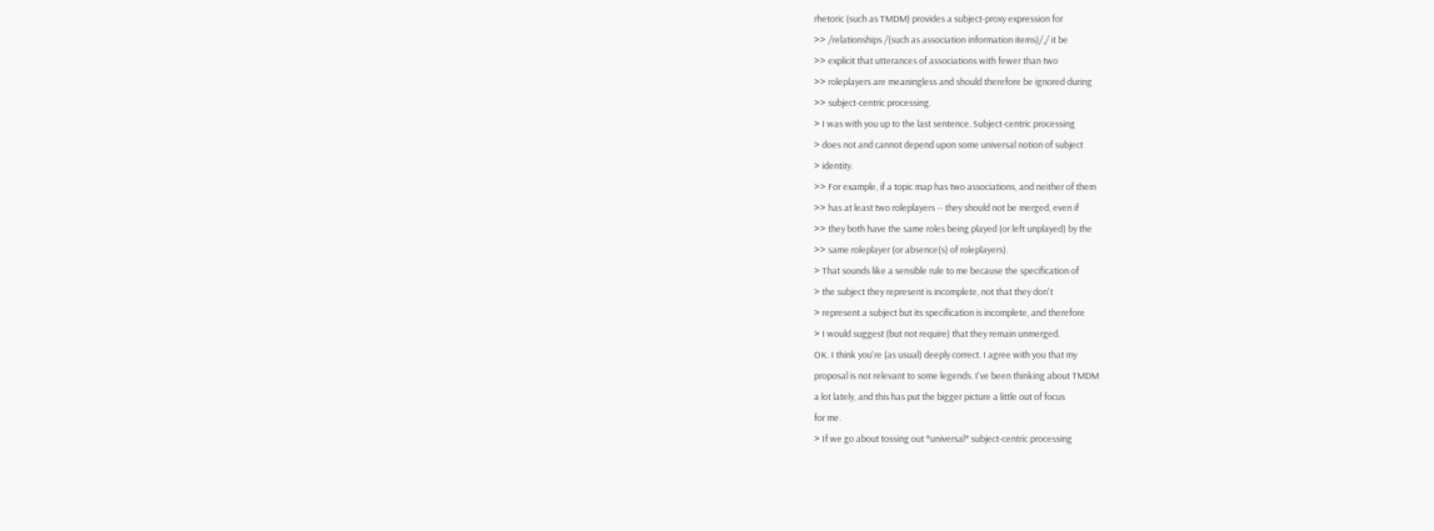rhetoric (such as TMDM) provides a subject-proxy expression for
>> /relationships /(such as association information items)/,/ it be
>> explicit that utterances of associations with fewer than two
>> roleplayers are meaningless and should therefore be ignored during
>> subject-centric processing.
> I was with you up to the last sentence. Subject-centric processing
> does not and cannot depend upon some universal notion of subject
> identity.
>> For example, if a topic map has two associations, and neither of them
>> has at least two roleplayers -- they should not be merged, even if
>> they both have the same roles being played (or left unplayed) by the
>> same roleplayer (or absence(s) of roleplayers).
> That sounds like a sensible rule to me because the specification of
> the subject they represent is incomplete, not that they don't
> represent a subject but its specification is incomplete, and therefore
> I would suggest (but not require) that they remain unmerged.
OK. I think you're (as usual) deeply correct. I agree with you that my
proposal is not relevant to some legends. I've been thinking about TMDM
a lot lately, and this has put the bigger picture a little out of focus
for me.
> If we go about tossing out *universal* subject-centric processing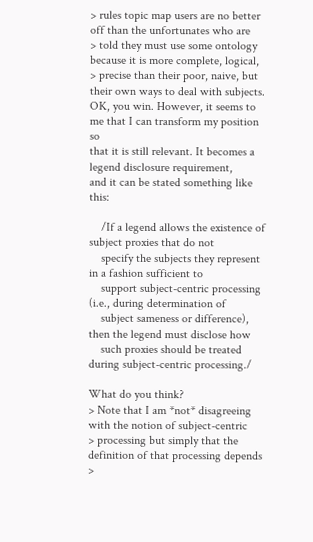> rules topic map users are no better off than the unfortunates who are
> told they must use some ontology because it is more complete, logical,
> precise than their poor, naive, but their own ways to deal with subjects.
OK, you win. However, it seems to me that I can transform my position so
that it is still relevant. It becomes a legend disclosure requirement,
and it can be stated something like this:

    /If a legend allows the existence of subject proxies that do not
    specify the subjects they represent in a fashion sufficient to
    support subject-centric processing (i.e., during determination of
    subject sameness or difference), then the legend must disclose how
    such proxies should be treated during subject-centric processing./

What do you think?
> Note that I am *not* disagreeing with the notion of subject-centric
> processing but simply that the definition of that processing depends
>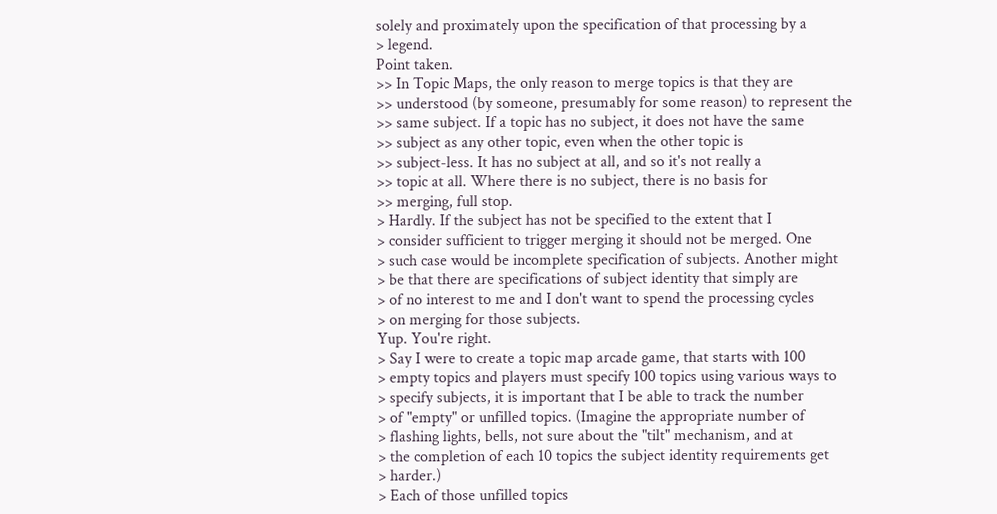solely and proximately upon the specification of that processing by a
> legend.
Point taken.
>> In Topic Maps, the only reason to merge topics is that they are
>> understood (by someone, presumably for some reason) to represent the
>> same subject. If a topic has no subject, it does not have the same
>> subject as any other topic, even when the other topic is
>> subject-less. It has no subject at all, and so it's not really a
>> topic at all. Where there is no subject, there is no basis for
>> merging, full stop.
> Hardly. If the subject has not be specified to the extent that I
> consider sufficient to trigger merging it should not be merged. One
> such case would be incomplete specification of subjects. Another might
> be that there are specifications of subject identity that simply are
> of no interest to me and I don't want to spend the processing cycles
> on merging for those subjects.
Yup. You're right.
> Say I were to create a topic map arcade game, that starts with 100
> empty topics and players must specify 100 topics using various ways to
> specify subjects, it is important that I be able to track the number
> of "empty" or unfilled topics. (Imagine the appropriate number of
> flashing lights, bells, not sure about the "tilt" mechanism, and at
> the completion of each 10 topics the subject identity requirements get
> harder.)
> Each of those unfilled topics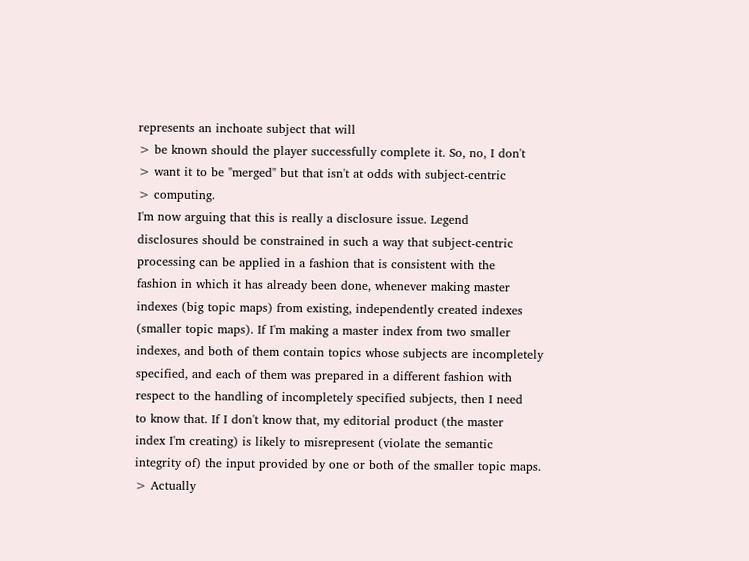represents an inchoate subject that will
> be known should the player successfully complete it. So, no, I don't
> want it to be "merged" but that isn't at odds with subject-centric
> computing.
I'm now arguing that this is really a disclosure issue. Legend
disclosures should be constrained in such a way that subject-centric
processing can be applied in a fashion that is consistent with the
fashion in which it has already been done, whenever making master
indexes (big topic maps) from existing, independently created indexes
(smaller topic maps). If I'm making a master index from two smaller
indexes, and both of them contain topics whose subjects are incompletely
specified, and each of them was prepared in a different fashion with
respect to the handling of incompletely specified subjects, then I need
to know that. If I don't know that, my editorial product (the master
index I'm creating) is likely to misrepresent (violate the semantic
integrity of) the input provided by one or both of the smaller topic maps.
> Actually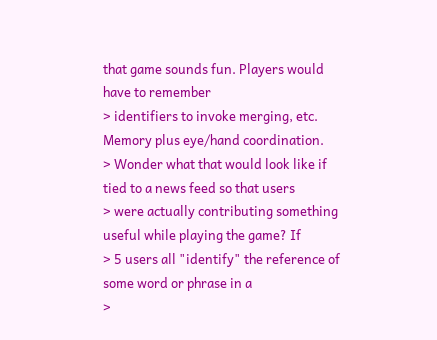that game sounds fun. Players would have to remember
> identifiers to invoke merging, etc. Memory plus eye/hand coordination.
> Wonder what that would look like if tied to a news feed so that users
> were actually contributing something useful while playing the game? If
> 5 users all "identify" the reference of some word or phrase in a
>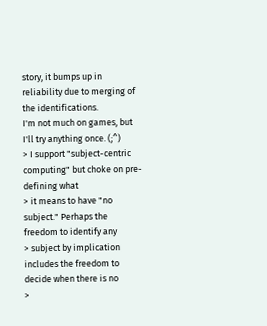story, it bumps up in reliability due to merging of the identifications.
I'm not much on games, but I'll try anything once. (;^)
> I support "subject-centric computing" but choke on pre-defining what
> it means to have "no subject." Perhaps the freedom to identify any
> subject by implication includes the freedom to decide when there is no
>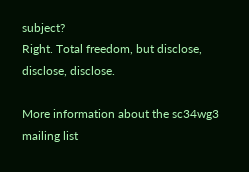subject?
Right. Total freedom, but disclose, disclose, disclose.

More information about the sc34wg3 mailing list